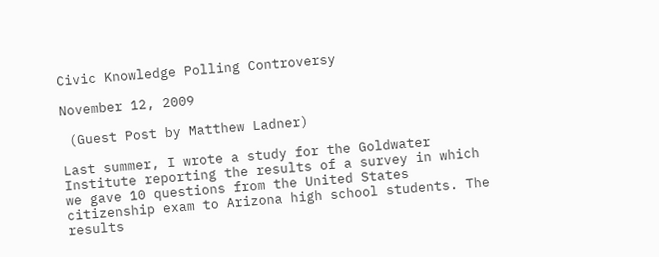Civic Knowledge Polling Controversy

November 12, 2009

 (Guest Post by Matthew Ladner)

Last summer, I wrote a study for the Goldwater Institute reporting the results of a survey in which we gave 10 questions from the United States citizenship exam to Arizona high school students. The results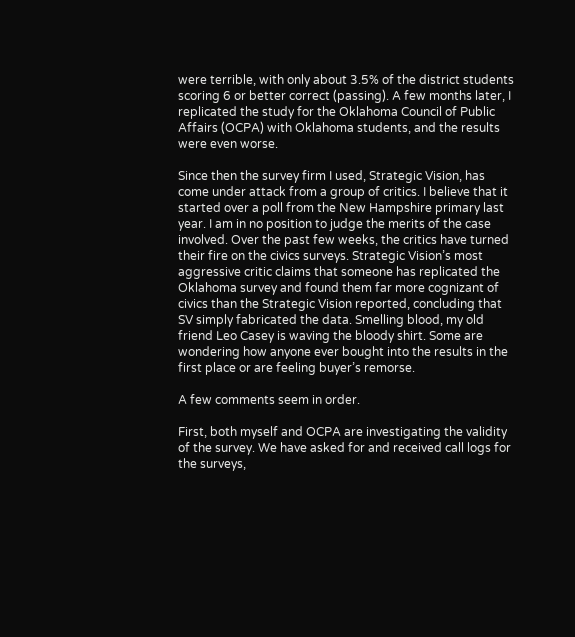were terrible, with only about 3.5% of the district students scoring 6 or better correct (passing). A few months later, I replicated the study for the Oklahoma Council of Public Affairs (OCPA) with Oklahoma students, and the results were even worse.

Since then the survey firm I used, Strategic Vision, has come under attack from a group of critics. I believe that it started over a poll from the New Hampshire primary last year. I am in no position to judge the merits of the case involved. Over the past few weeks, the critics have turned their fire on the civics surveys. Strategic Vision’s most aggressive critic claims that someone has replicated the Oklahoma survey and found them far more cognizant of civics than the Strategic Vision reported, concluding that SV simply fabricated the data. Smelling blood, my old friend Leo Casey is waving the bloody shirt. Some are wondering how anyone ever bought into the results in the first place or are feeling buyer’s remorse.

A few comments seem in order.

First, both myself and OCPA are investigating the validity of the survey. We have asked for and received call logs for the surveys,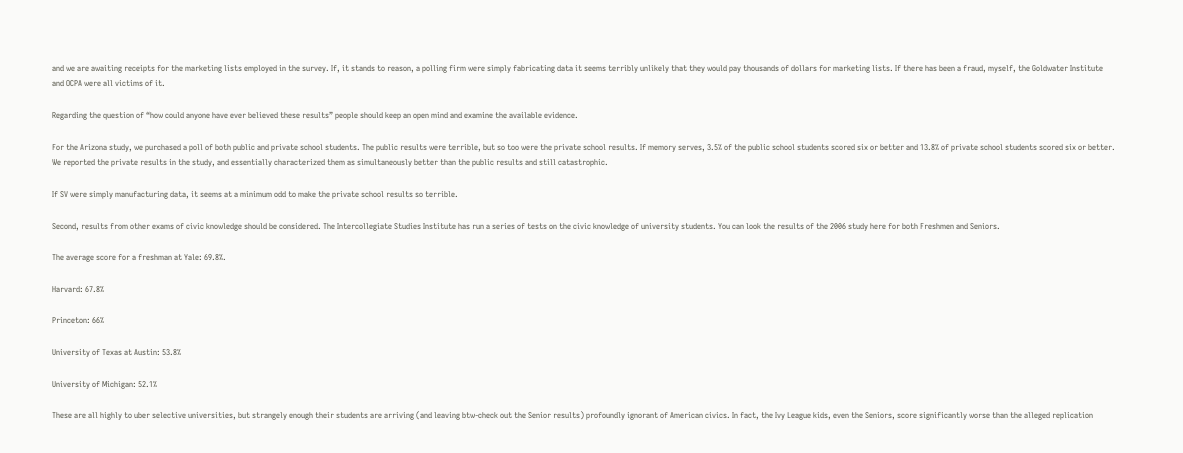and we are awaiting receipts for the marketing lists employed in the survey. If, it stands to reason, a polling firm were simply fabricating data it seems terribly unlikely that they would pay thousands of dollars for marketing lists. If there has been a fraud, myself, the Goldwater Institute and OCPA were all victims of it.

Regarding the question of “how could anyone have ever believed these results” people should keep an open mind and examine the available evidence.

For the Arizona study, we purchased a poll of both public and private school students. The public results were terrible, but so too were the private school results. If memory serves, 3.5% of the public school students scored six or better and 13.8% of private school students scored six or better. We reported the private results in the study, and essentially characterized them as simultaneously better than the public results and still catastrophic.

If SV were simply manufacturing data, it seems at a minimum odd to make the private school results so terrible.

Second, results from other exams of civic knowledge should be considered. The Intercollegiate Studies Institute has run a series of tests on the civic knowledge of university students. You can look the results of the 2006 study here for both Freshmen and Seniors.

The average score for a freshman at Yale: 69.8%.

Harvard: 67.8%

Princeton: 66%

University of Texas at Austin: 53.8%

University of Michigan: 52.1%

These are all highly to uber selective universities, but strangely enough their students are arriving (and leaving btw-check out the Senior results) profoundly ignorant of American civics. In fact, the Ivy League kids, even the Seniors, score significantly worse than the alleged replication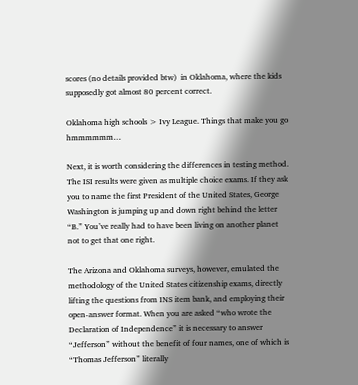scores (no details provided btw)  in Oklahoma, where the kids supposedly got almost 80 percent correct.

Oklahoma high schools > Ivy League. Things that make you go hmmmmmm…

Next, it is worth considering the differences in testing method. The ISI results were given as multiple choice exams. If they ask you to name the first President of the United States, George Washington is jumping up and down right behind the letter “B.” You’ve really had to have been living on another planet not to get that one right.

The Arizona and Oklahoma surveys, however, emulated the methodology of the United States citizenship exams, directly lifting the questions from INS item bank, and employing their open-answer format. When you are asked “who wrote the Declaration of Independence” it is necessary to answer “Jefferson” without the benefit of four names, one of which is “Thomas Jefferson” literally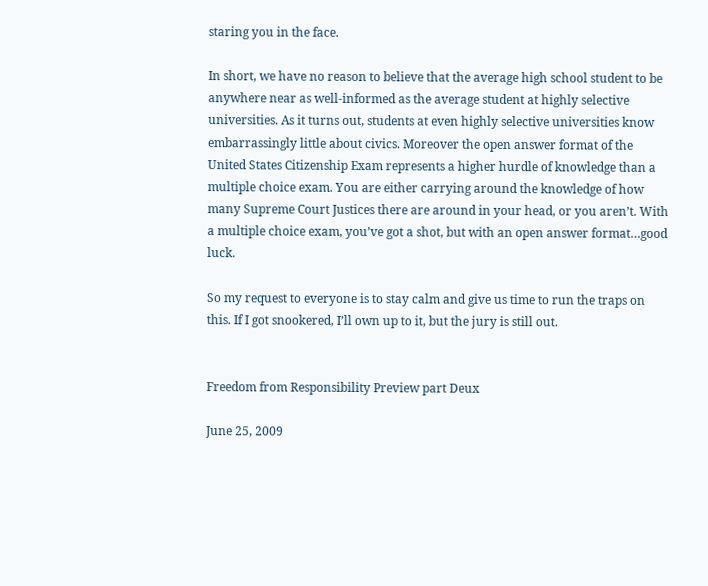staring you in the face.

In short, we have no reason to believe that the average high school student to be anywhere near as well-informed as the average student at highly selective universities. As it turns out, students at even highly selective universities know embarrassingly little about civics. Moreover the open answer format of the United States Citizenship Exam represents a higher hurdle of knowledge than a multiple choice exam. You are either carrying around the knowledge of how many Supreme Court Justices there are around in your head, or you aren’t. With a multiple choice exam, you’ve got a shot, but with an open answer format…good luck.

So my request to everyone is to stay calm and give us time to run the traps on this. If I got snookered, I’ll own up to it, but the jury is still out.


Freedom from Responsibility Preview part Deux

June 25, 2009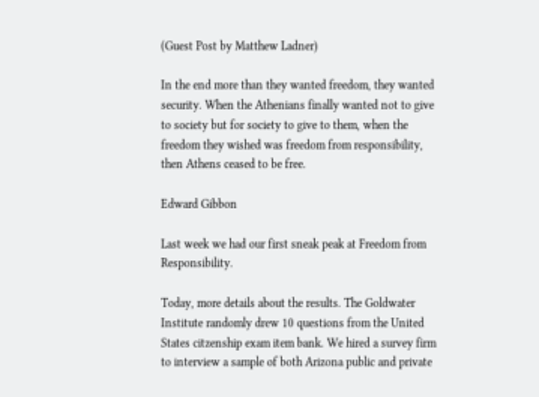(Guest Post by Matthew Ladner)

In the end more than they wanted freedom, they wanted security. When the Athenians finally wanted not to give to society but for society to give to them, when the freedom they wished was freedom from responsibility, then Athens ceased to be free.

Edward Gibbon

Last week we had our first sneak peak at Freedom from Responsibility.

Today, more details about the results. The Goldwater Institute randomly drew 10 questions from the United States citzenship exam item bank. We hired a survey firm to interview a sample of both Arizona public and private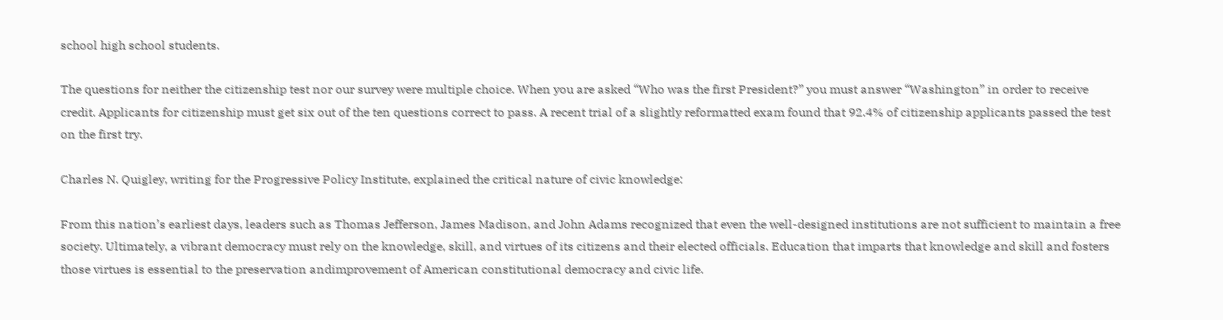school high school students.

The questions for neither the citizenship test nor our survey were multiple choice. When you are asked “Who was the first President?” you must answer “Washington” in order to receive credit. Applicants for citizenship must get six out of the ten questions correct to pass. A recent trial of a slightly reformatted exam found that 92.4% of citizenship applicants passed the test on the first try.

Charles N. Quigley, writing for the Progressive Policy Institute, explained the critical nature of civic knowledge:

From this nation’s earliest days, leaders such as Thomas Jefferson, James Madison, and John Adams recognized that even the well-designed institutions are not sufficient to maintain a free society. Ultimately, a vibrant democracy must rely on the knowledge, skill, and virtues of its citizens and their elected officials. Education that imparts that knowledge and skill and fosters those virtues is essential to the preservation andimprovement of American constitutional democracy and civic life.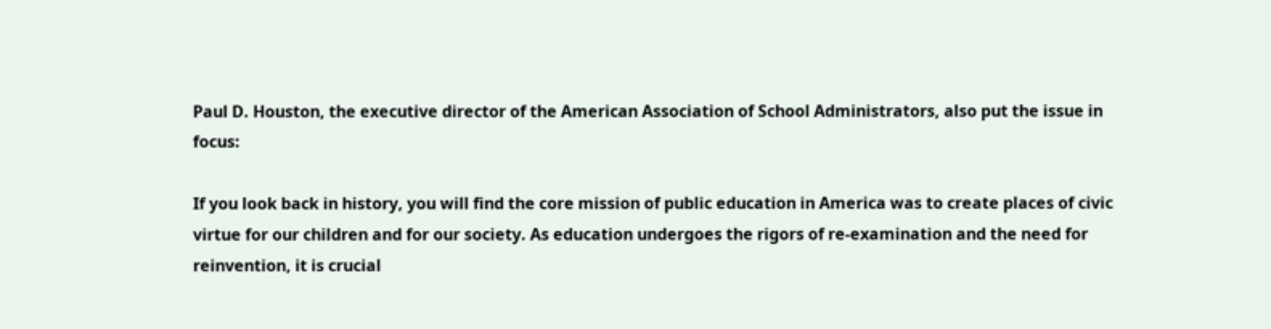Paul D. Houston, the executive director of the American Association of School Administrators, also put the issue in focus:

If you look back in history, you will find the core mission of public education in America was to create places of civic virtue for our children and for our society. As education undergoes the rigors of re-examination and the need for reinvention, it is crucial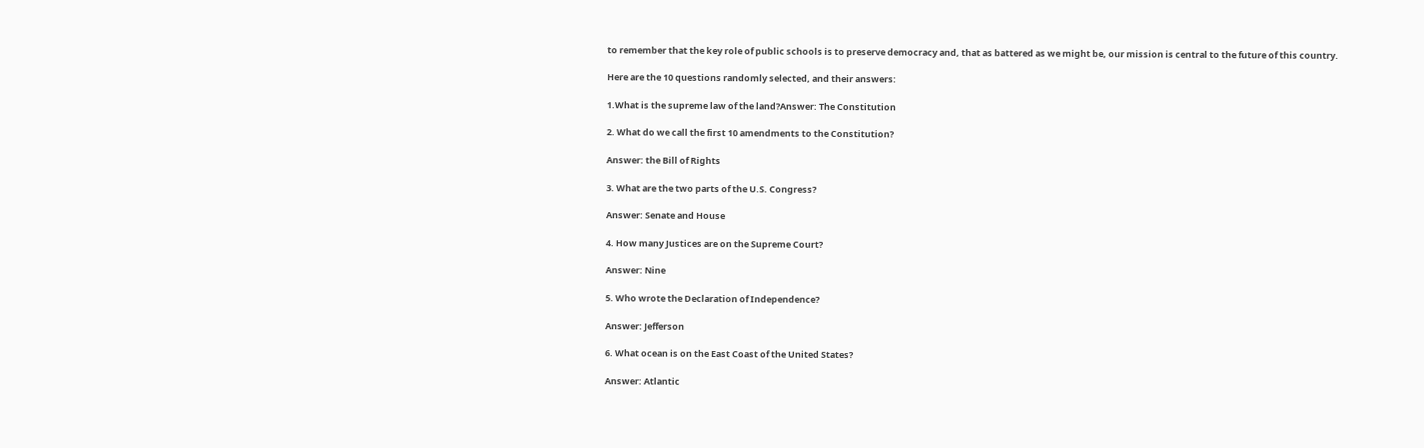to remember that the key role of public schools is to preserve democracy and, that as battered as we might be, our mission is central to the future of this country.

Here are the 10 questions randomly selected, and their answers:

1.What is the supreme law of the land?Answer: The Constitution

2. What do we call the first 10 amendments to the Constitution?

Answer: the Bill of Rights

3. What are the two parts of the U.S. Congress?

Answer: Senate and House

4. How many Justices are on the Supreme Court?

Answer: Nine

5. Who wrote the Declaration of Independence?

Answer: Jefferson

6. What ocean is on the East Coast of the United States?

Answer: Atlantic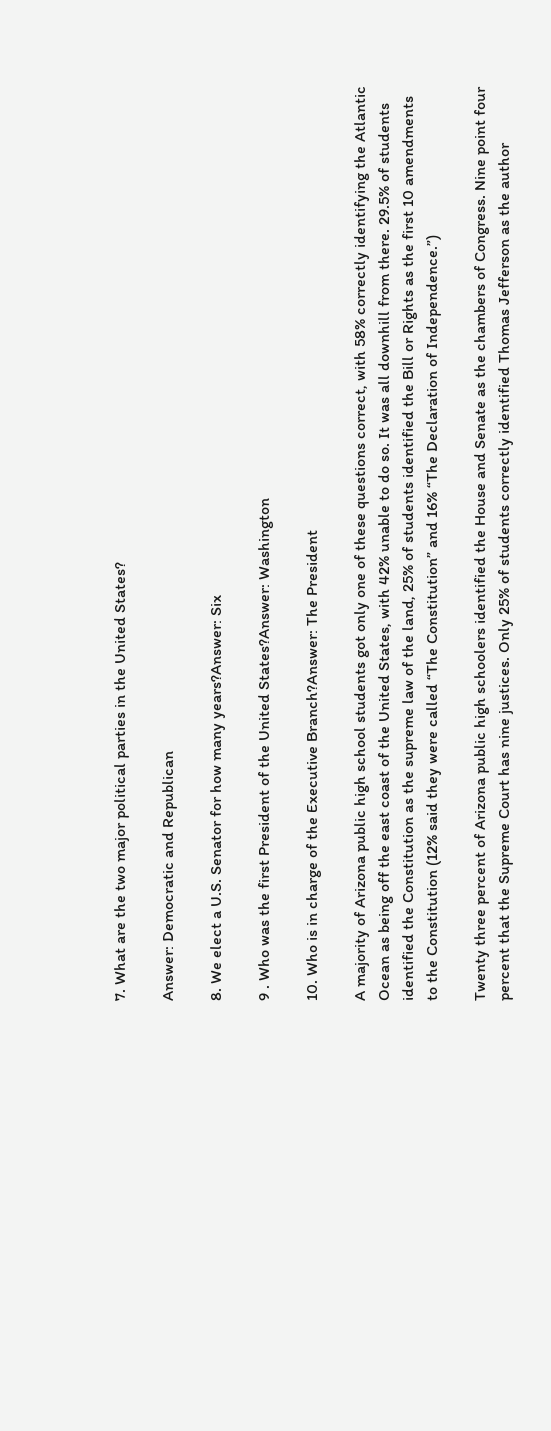7. What are the two major political parties in the United States?

Answer: Democratic and Republican

8. We elect a U.S. Senator for how many years?Answer: Six

9 . Who was the first President of the United States?Answer: Washington

10. Who is in charge of the Executive Branch?Answer: The President

A majority of Arizona public high school students got only one of these questions correct, with 58% correctly identifying the Atlantic Ocean as being off the east coast of the United States, with 42% unable to do so. It was all downhill from there. 29.5% of students identified the Constitution as the supreme law of the land, 25% of students identified the Bill or Rights as the first 10 amendments to the Constitution (12% said they were called “The Constitution” and 16% “The Declaration of Independence.”)

Twenty three percent of Arizona public high schoolers identified the House and Senate as the chambers of Congress. Nine point four percent that the Supreme Court has nine justices. Only 25% of students correctly identified Thomas Jefferson as the author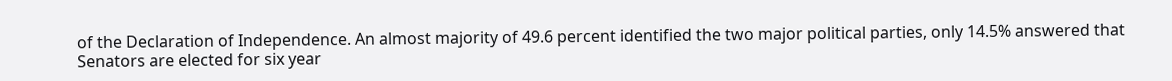of the Declaration of Independence. An almost majority of 49.6 percent identified the two major political parties, only 14.5% answered that Senators are elected for six year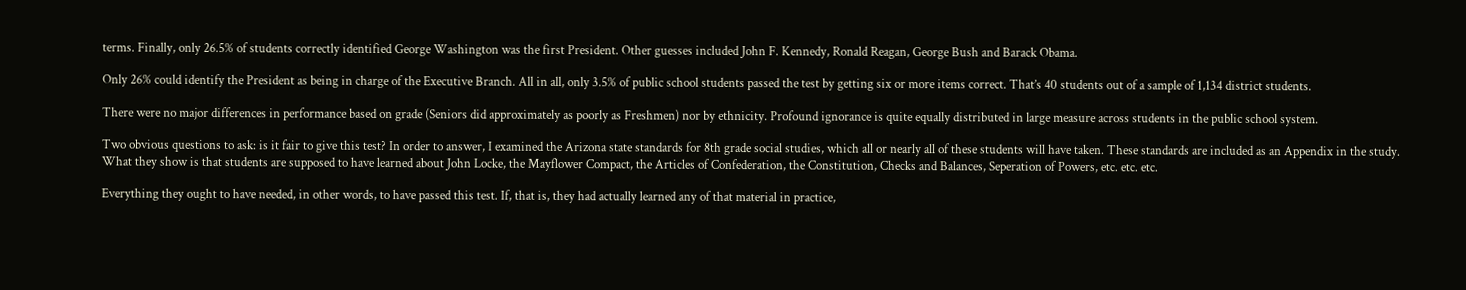terms. Finally, only 26.5% of students correctly identified George Washington was the first President. Other guesses included John F. Kennedy, Ronald Reagan, George Bush and Barack Obama.

Only 26% could identify the President as being in charge of the Executive Branch. All in all, only 3.5% of public school students passed the test by getting six or more items correct. That’s 40 students out of a sample of 1,134 district students.

There were no major differences in performance based on grade (Seniors did approximately as poorly as Freshmen) nor by ethnicity. Profound ignorance is quite equally distributed in large measure across students in the public school system.

Two obvious questions to ask: is it fair to give this test? In order to answer, I examined the Arizona state standards for 8th grade social studies, which all or nearly all of these students will have taken. These standards are included as an Appendix in the study. What they show is that students are supposed to have learned about John Locke, the Mayflower Compact, the Articles of Confederation, the Constitution, Checks and Balances, Seperation of Powers, etc. etc. etc.

Everything they ought to have needed, in other words, to have passed this test. If, that is, they had actually learned any of that material in practice,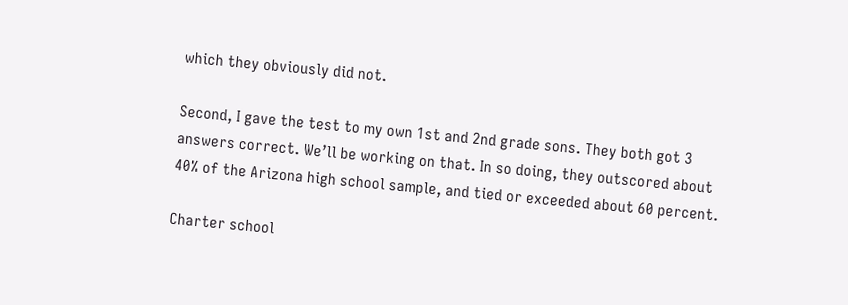which they obviously did not.

Second, I gave the test to my own 1st and 2nd grade sons. They both got 3 answers correct. We’ll be working on that. In so doing, they outscored about 40% of the Arizona high school sample, and tied or exceeded about 60 percent.

Charter school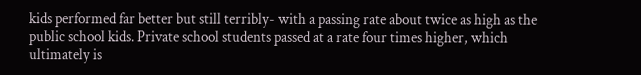kids performed far better but still terribly- with a passing rate about twice as high as the public school kids. Private school students passed at a rate four times higher, which ultimately is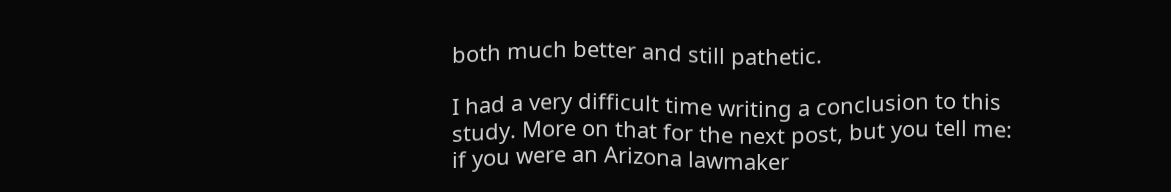both much better and still pathetic.

I had a very difficult time writing a conclusion to this study. More on that for the next post, but you tell me: if you were an Arizona lawmaker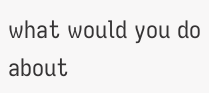what would you do about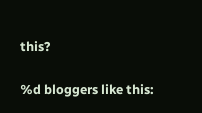this?

%d bloggers like this: